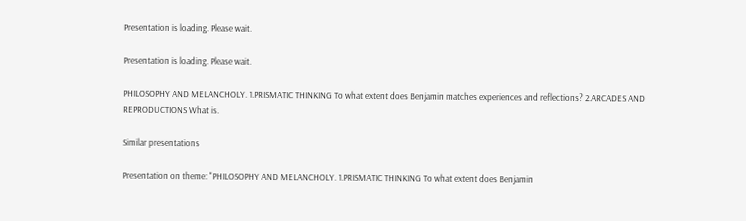Presentation is loading. Please wait.

Presentation is loading. Please wait.

PHILOSOPHY AND MELANCHOLY. 1.PRISMATIC THINKING To what extent does Benjamin matches experiences and reflections? 2.ARCADES AND REPRODUCTIONS What is.

Similar presentations

Presentation on theme: "PHILOSOPHY AND MELANCHOLY. 1.PRISMATIC THINKING To what extent does Benjamin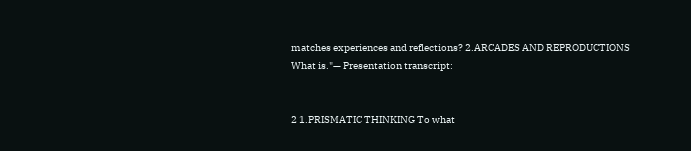matches experiences and reflections? 2.ARCADES AND REPRODUCTIONS What is."— Presentation transcript:


2 1.PRISMATIC THINKING To what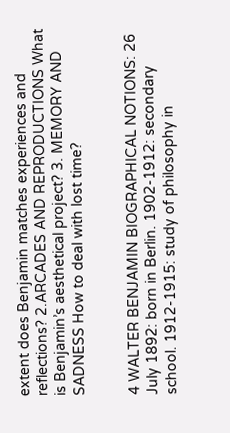extent does Benjamin matches experiences and reflections? 2.ARCADES AND REPRODUCTIONS What is Benjamin’s aesthetical project? 3. MEMORY AND SADNESS How to deal with lost time?


4 WALTER BENJAMIN BIOGRAPHICAL NOTIONS: 26 July 1892: born in Berlin. 1902-1912: secondary school. 1912-1915: study of philosophy in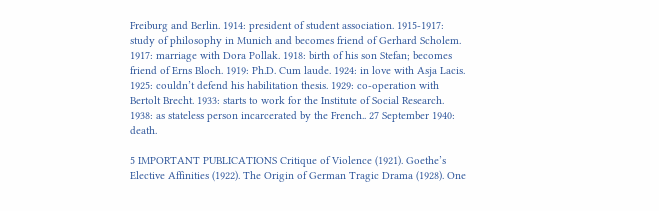Freiburg and Berlin. 1914: president of student association. 1915-1917: study of philosophy in Munich and becomes friend of Gerhard Scholem. 1917: marriage with Dora Pollak. 1918: birth of his son Stefan; becomes friend of Erns Bloch. 1919: Ph.D. Cum laude. 1924: in love with Asja Lacis. 1925: couldn’t defend his habilitation thesis. 1929: co-operation with Bertolt Brecht. 1933: starts to work for the Institute of Social Research. 1938: as stateless person incarcerated by the French.. 27 September 1940: death.

5 IMPORTANT PUBLICATIONS Critique of Violence (1921). Goethe’s Elective Affinities (1922). The Origin of German Tragic Drama (1928). One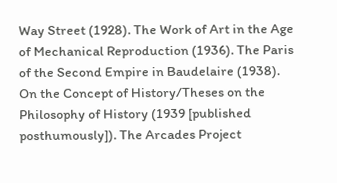Way Street (1928). The Work of Art in the Age of Mechanical Reproduction (1936). The Paris of the Second Empire in Baudelaire (1938). On the Concept of History/Theses on the Philosophy of History (1939 [published posthumously]). The Arcades Project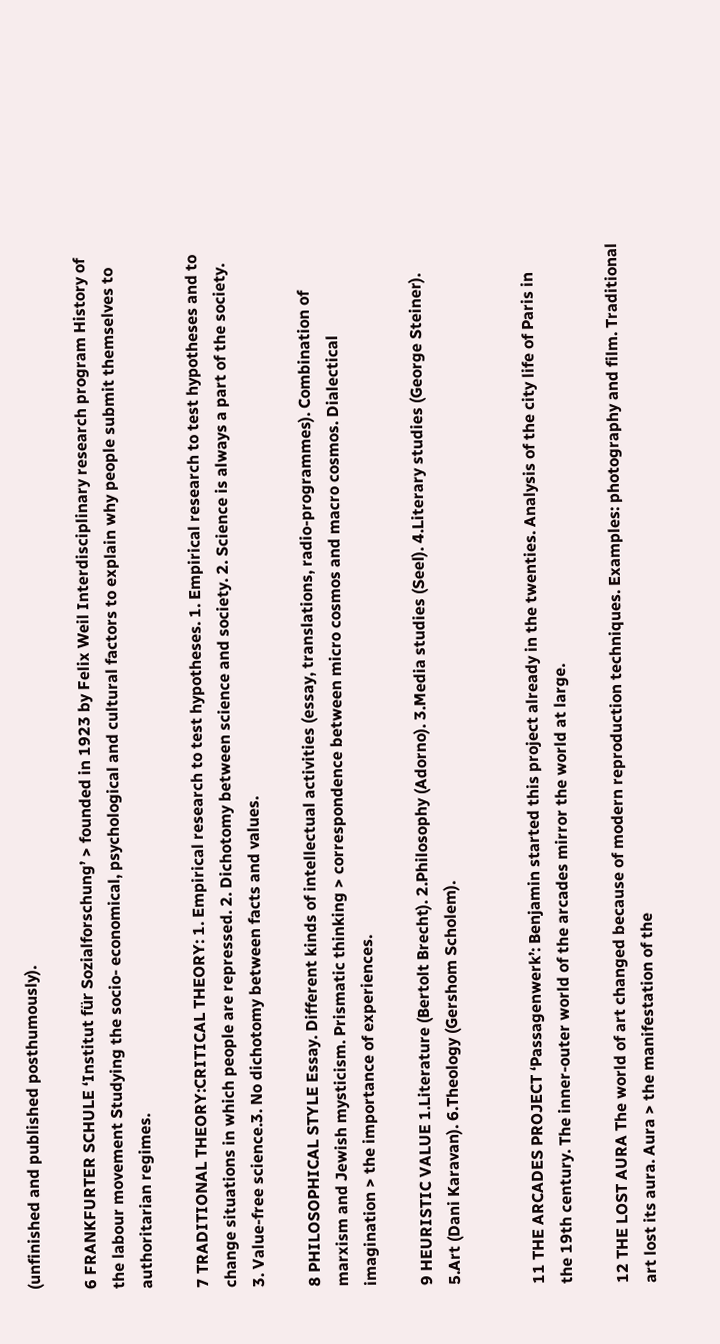(unfinished and published posthumously).

6 FRANKFURTER SCHULE ‘Institut für Sozialforschung’ > founded in 1923 by Felix Weil Interdisciplinary research program History of the labour movement Studying the socio- economical, psychological and cultural factors to explain why people submit themselves to authoritarian regimes.

7 TRADITIONAL THEORY:CRITICAL THEORY: 1. Empirical research to test hypotheses. 1. Empirical research to test hypotheses and to change situations in which people are repressed. 2. Dichotomy between science and society. 2. Science is always a part of the society. 3. Value-free science.3. No dichotomy between facts and values.

8 PHILOSOPHICAL STYLE Essay. Different kinds of intellectual activities (essay, translations, radio-programmes). Combination of marxism and Jewish mysticism. Prismatic thinking > correspondence between micro cosmos and macro cosmos. Dialectical imagination > the importance of experiences.

9 HEURISTIC VALUE 1.Literature (Bertolt Brecht). 2.Philosophy (Adorno). 3.Media studies (Seel). 4.Literary studies (George Steiner). 5.Art (Dani Karavan). 6.Theology (Gershom Scholem).


11 THE ARCADES PROJECT ‘Passagenwerk’: Benjamin started this project already in the twenties. Analysis of the city life of Paris in the 19th century. The inner-outer world of the arcades mirror the world at large.

12 THE LOST AURA The world of art changed because of modern reproduction techniques. Examples: photography and film. Traditional art lost its aura. Aura > the manifestation of the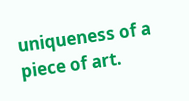uniqueness of a piece of art.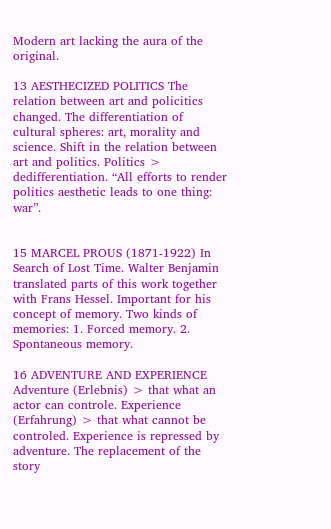Modern art lacking the aura of the original.

13 AESTHECIZED POLITICS The relation between art and policitics changed. The differentiation of cultural spheres: art, morality and science. Shift in the relation between art and politics. Politics > dedifferentiation. “All efforts to render politics aesthetic leads to one thing: war”.


15 MARCEL PROUS (1871-1922) In Search of Lost Time. Walter Benjamin translated parts of this work together with Frans Hessel. Important for his concept of memory. Two kinds of memories: 1. Forced memory. 2. Spontaneous memory.

16 ADVENTURE AND EXPERIENCE Adventure (Erlebnis) > that what an actor can controle. Experience (Erfahrung) > that what cannot be controled. Experience is repressed by adventure. The replacement of the story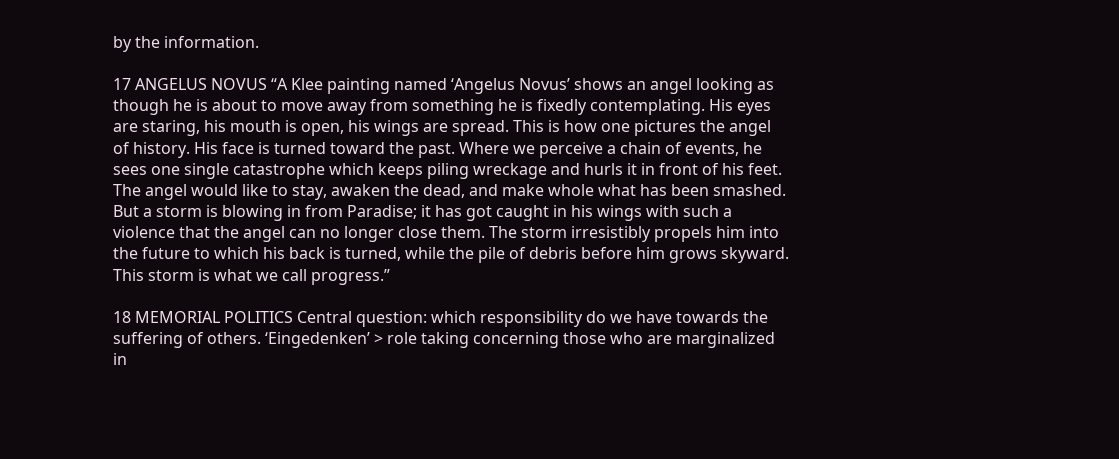by the information.

17 ANGELUS NOVUS “A Klee painting named ‘Angelus Novus’ shows an angel looking as though he is about to move away from something he is fixedly contemplating. His eyes are staring, his mouth is open, his wings are spread. This is how one pictures the angel of history. His face is turned toward the past. Where we perceive a chain of events, he sees one single catastrophe which keeps piling wreckage and hurls it in front of his feet. The angel would like to stay, awaken the dead, and make whole what has been smashed. But a storm is blowing in from Paradise; it has got caught in his wings with such a violence that the angel can no longer close them. The storm irresistibly propels him into the future to which his back is turned, while the pile of debris before him grows skyward. This storm is what we call progress.”

18 MEMORIAL POLITICS Central question: which responsibility do we have towards the suffering of others. ‘Eingedenken’ > role taking concerning those who are marginalized in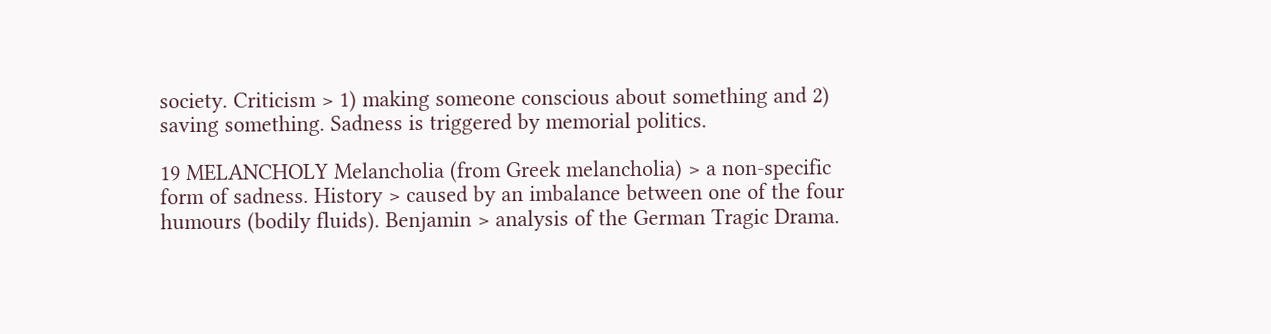society. Criticism > 1) making someone conscious about something and 2) saving something. Sadness is triggered by memorial politics.

19 MELANCHOLY Melancholia (from Greek melancholia) > a non-specific form of sadness. History > caused by an imbalance between one of the four humours (bodily fluids). Benjamin > analysis of the German Tragic Drama.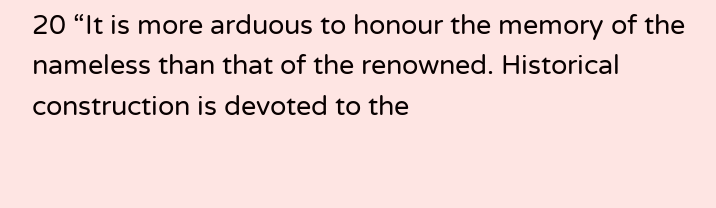20 “It is more arduous to honour the memory of the nameless than that of the renowned. Historical construction is devoted to the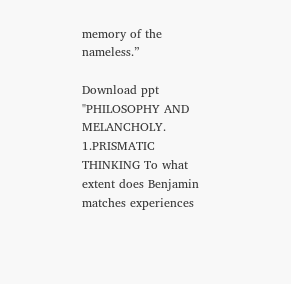memory of the nameless.”

Download ppt "PHILOSOPHY AND MELANCHOLY. 1.PRISMATIC THINKING To what extent does Benjamin matches experiences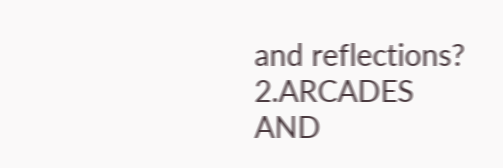and reflections? 2.ARCADES AND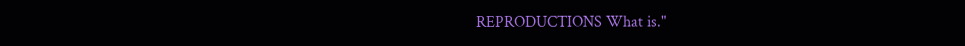REPRODUCTIONS What is."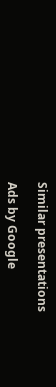Similar presentations

Ads by Google